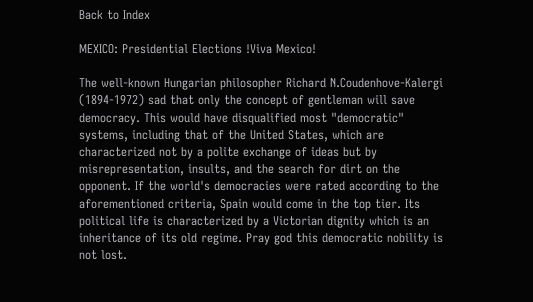Back to Index

MEXICO: Presidential Elections !Viva Mexico!

The well-known Hungarian philosopher Richard N.Coudenhove-Kalergi (1894-1972) sad that only the concept of gentleman will save democracy. This would have disqualified most "democratic" systems, including that of the United States, which are characterized not by a polite exchange of ideas but by misrepresentation, insults, and the search for dirt on the opponent. If the world's democracies were rated according to the aforementioned criteria, Spain would come in the top tier. Its political life is characterized by a Victorian dignity which is an inheritance of its old regime. Pray god this democratic nobility is not lost.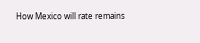How Mexico will rate remains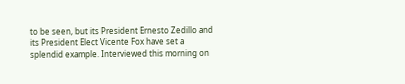to be seen, but its President Ernesto Zedillo and its President Elect Vicente Fox have set a splendid example. Interviewed this morning on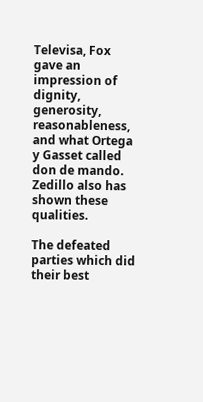Televisa, Fox gave an impression of dignity, generosity, reasonableness, and what Ortega y Gasset called don de mando. Zedillo also has shown these qualities.

The defeated parties which did their best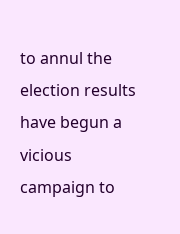to annul the election results have begun a vicious campaign to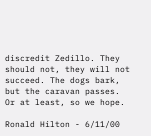discredit Zedillo. They should not, they will not succeed. The dogs bark, but the caravan passes. Or at least, so we hope.

Ronald Hilton - 6/11/00